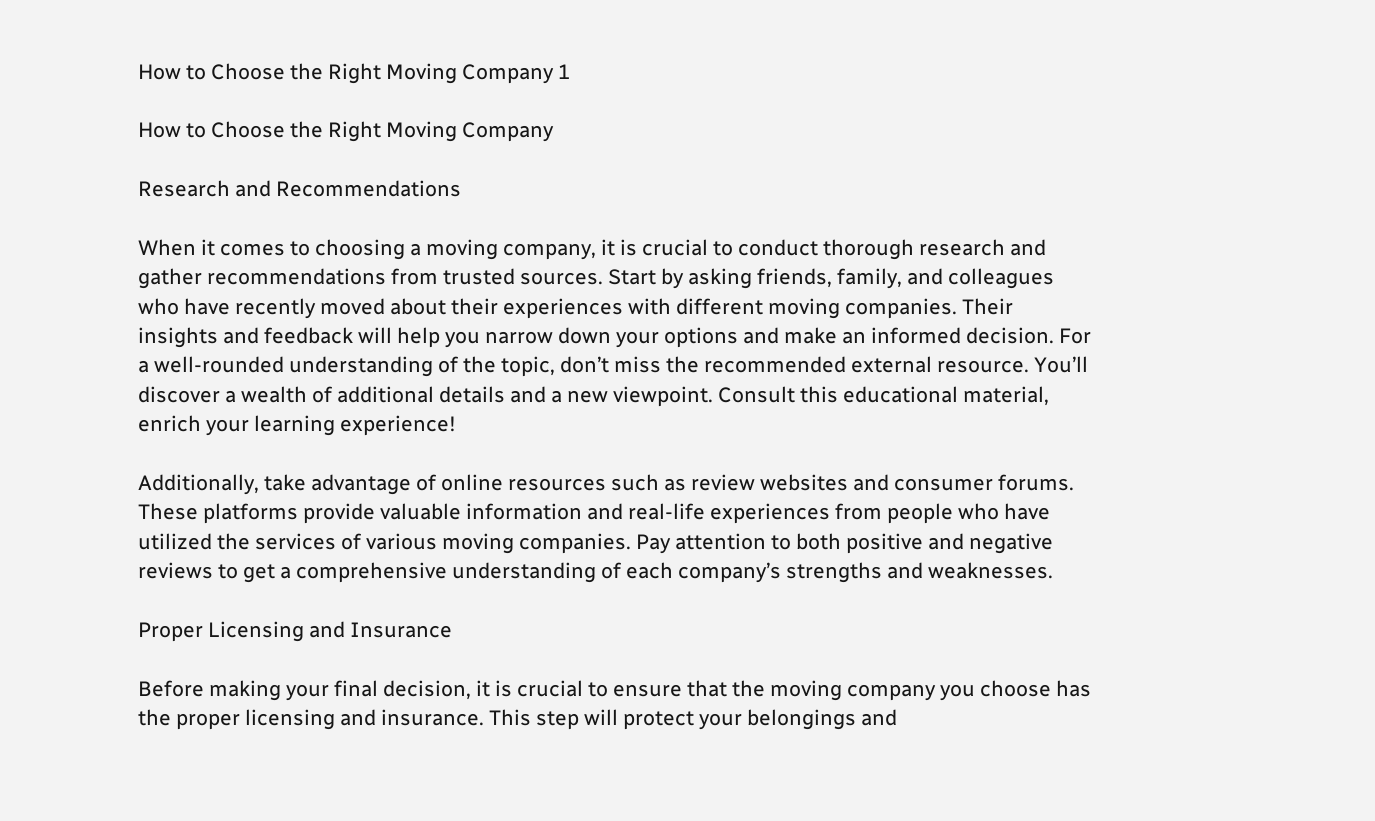How to Choose the Right Moving Company 1

How to Choose the Right Moving Company

Research and Recommendations

When it comes to choosing a moving company, it is crucial to conduct thorough research and gather recommendations from trusted sources. Start by asking friends, family, and colleagues who have recently moved about their experiences with different moving companies. Their insights and feedback will help you narrow down your options and make an informed decision. For a well-rounded understanding of the topic, don’t miss the recommended external resource. You’ll discover a wealth of additional details and a new viewpoint. Consult this educational material, enrich your learning experience!

Additionally, take advantage of online resources such as review websites and consumer forums. These platforms provide valuable information and real-life experiences from people who have utilized the services of various moving companies. Pay attention to both positive and negative reviews to get a comprehensive understanding of each company’s strengths and weaknesses.

Proper Licensing and Insurance

Before making your final decision, it is crucial to ensure that the moving company you choose has the proper licensing and insurance. This step will protect your belongings and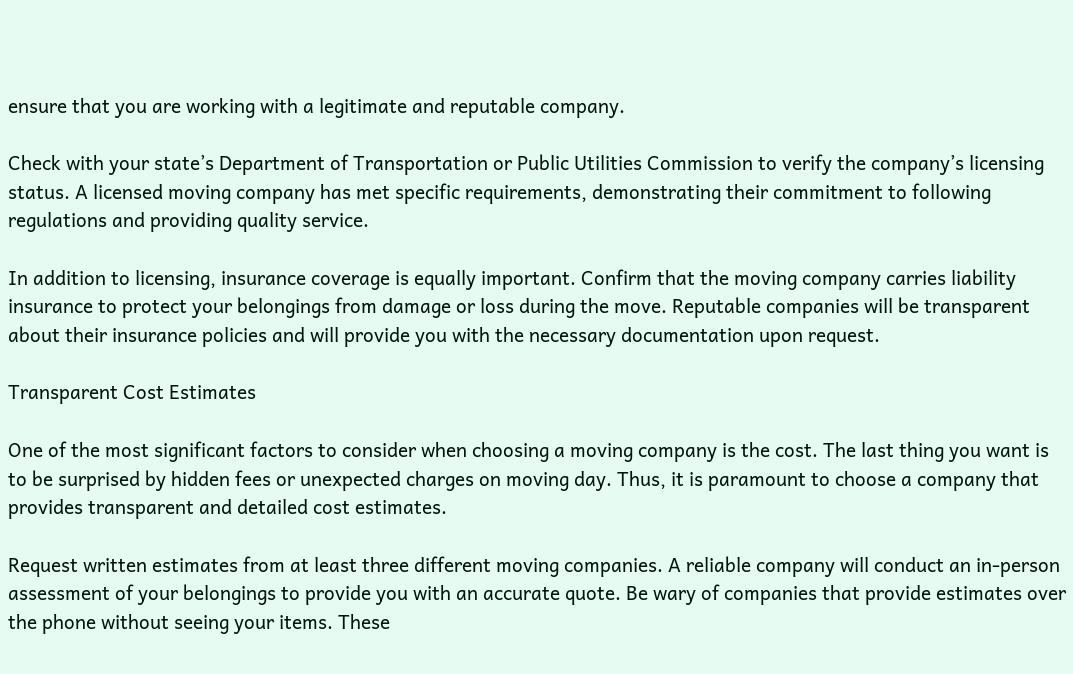ensure that you are working with a legitimate and reputable company.

Check with your state’s Department of Transportation or Public Utilities Commission to verify the company’s licensing status. A licensed moving company has met specific requirements, demonstrating their commitment to following regulations and providing quality service.

In addition to licensing, insurance coverage is equally important. Confirm that the moving company carries liability insurance to protect your belongings from damage or loss during the move. Reputable companies will be transparent about their insurance policies and will provide you with the necessary documentation upon request.

Transparent Cost Estimates

One of the most significant factors to consider when choosing a moving company is the cost. The last thing you want is to be surprised by hidden fees or unexpected charges on moving day. Thus, it is paramount to choose a company that provides transparent and detailed cost estimates.

Request written estimates from at least three different moving companies. A reliable company will conduct an in-person assessment of your belongings to provide you with an accurate quote. Be wary of companies that provide estimates over the phone without seeing your items. These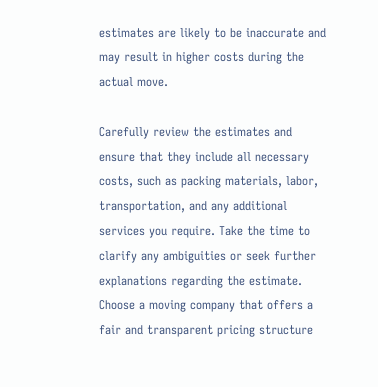estimates are likely to be inaccurate and may result in higher costs during the actual move.

Carefully review the estimates and ensure that they include all necessary costs, such as packing materials, labor, transportation, and any additional services you require. Take the time to clarify any ambiguities or seek further explanations regarding the estimate. Choose a moving company that offers a fair and transparent pricing structure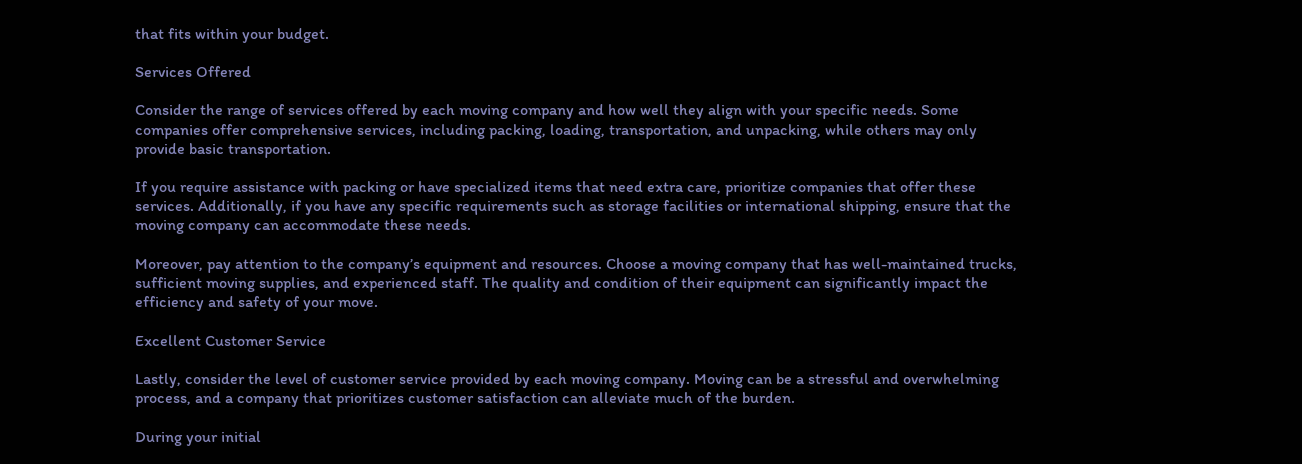that fits within your budget.

Services Offered

Consider the range of services offered by each moving company and how well they align with your specific needs. Some companies offer comprehensive services, including packing, loading, transportation, and unpacking, while others may only provide basic transportation.

If you require assistance with packing or have specialized items that need extra care, prioritize companies that offer these services. Additionally, if you have any specific requirements such as storage facilities or international shipping, ensure that the moving company can accommodate these needs.

Moreover, pay attention to the company’s equipment and resources. Choose a moving company that has well-maintained trucks, sufficient moving supplies, and experienced staff. The quality and condition of their equipment can significantly impact the efficiency and safety of your move.

Excellent Customer Service

Lastly, consider the level of customer service provided by each moving company. Moving can be a stressful and overwhelming process, and a company that prioritizes customer satisfaction can alleviate much of the burden.

During your initial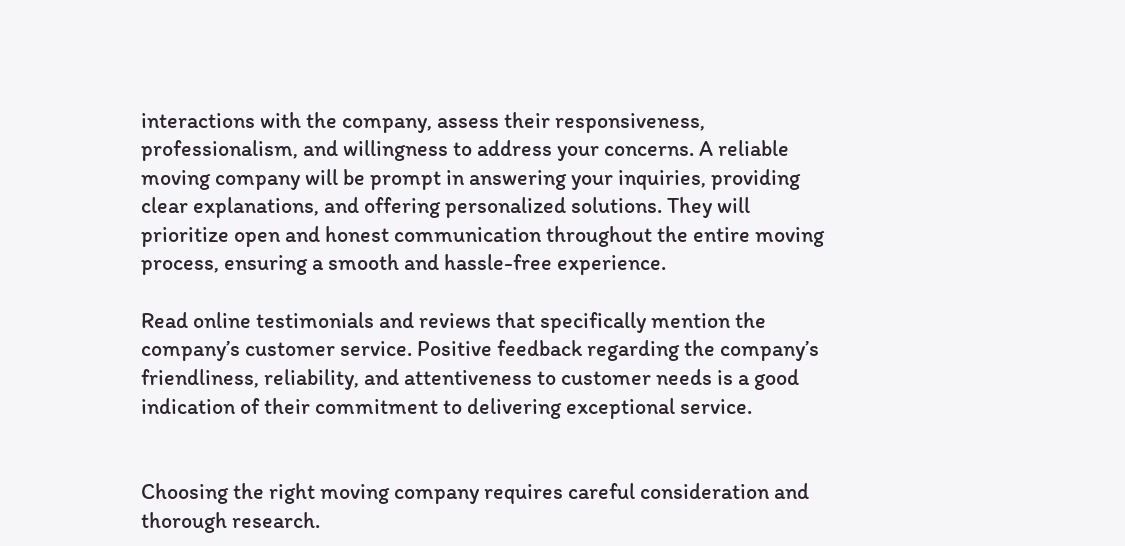interactions with the company, assess their responsiveness, professionalism, and willingness to address your concerns. A reliable moving company will be prompt in answering your inquiries, providing clear explanations, and offering personalized solutions. They will prioritize open and honest communication throughout the entire moving process, ensuring a smooth and hassle-free experience.

Read online testimonials and reviews that specifically mention the company’s customer service. Positive feedback regarding the company’s friendliness, reliability, and attentiveness to customer needs is a good indication of their commitment to delivering exceptional service.


Choosing the right moving company requires careful consideration and thorough research.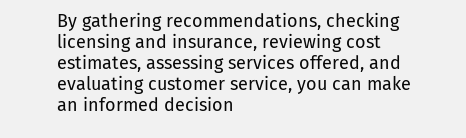By gathering recommendations, checking licensing and insurance, reviewing cost estimates, assessing services offered, and evaluating customer service, you can make an informed decision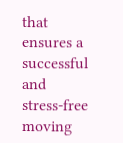that ensures a successful and stress-free moving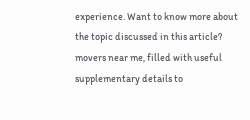experience. Want to know more about the topic discussed in this article? movers near me, filled with useful supplementary details to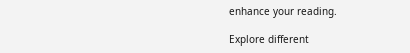enhance your reading.

Explore different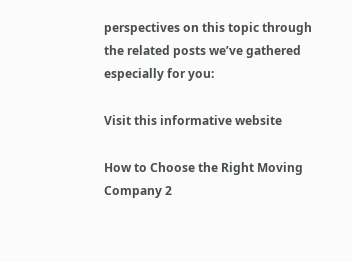perspectives on this topic through the related posts we’ve gathered especially for you:

Visit this informative website

How to Choose the Right Moving Company 2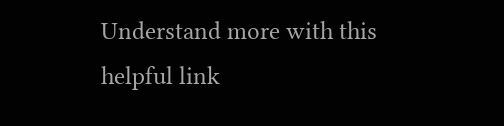Understand more with this helpful link